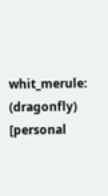whit_merule: (dragonfly)
[personal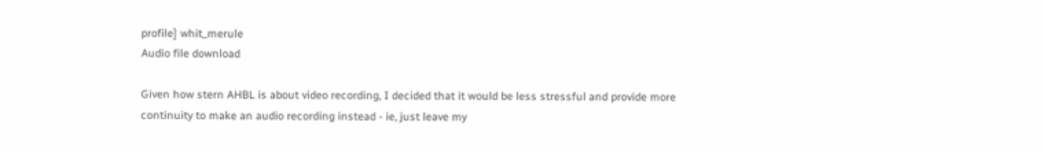profile] whit_merule
Audio file download

Given how stern AHBL is about video recording, I decided that it would be less stressful and provide more continuity to make an audio recording instead - ie, just leave my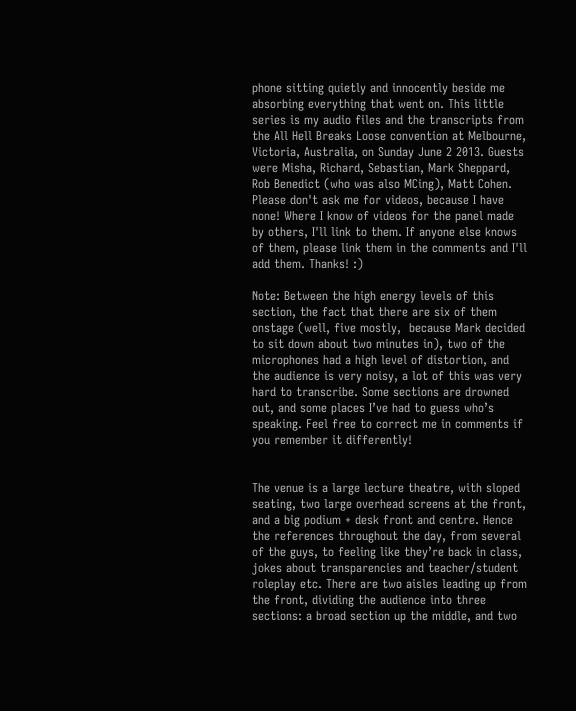phone sitting quietly and innocently beside me absorbing everything that went on. This little series is my audio files and the transcripts from the All Hell Breaks Loose convention at Melbourne, Victoria, Australia, on Sunday June 2 2013. Guests were Misha, Richard, Sebastian, Mark Sheppard, Rob Benedict (who was also MCing), Matt Cohen.
Please don't ask me for videos, because I have none! Where I know of videos for the panel made by others, I'll link to them. If anyone else knows of them, please link them in the comments and I'll add them. Thanks! :)

Note: Between the high energy levels of this section, the fact that there are six of them onstage (well, five mostly,  because Mark decided to sit down about two minutes in), two of the microphones had a high level of distortion, and the audience is very noisy, a lot of this was very hard to transcribe. Some sections are drowned out, and some places I’ve had to guess who’s speaking. Feel free to correct me in comments if you remember it differently!


The venue is a large lecture theatre, with sloped seating, two large overhead screens at the front, and a big podium + desk front and centre. Hence the references throughout the day, from several of the guys, to feeling like they’re back in class, jokes about transparencies and teacher/student roleplay etc. There are two aisles leading up from the front, dividing the audience into three sections: a broad section up the middle, and two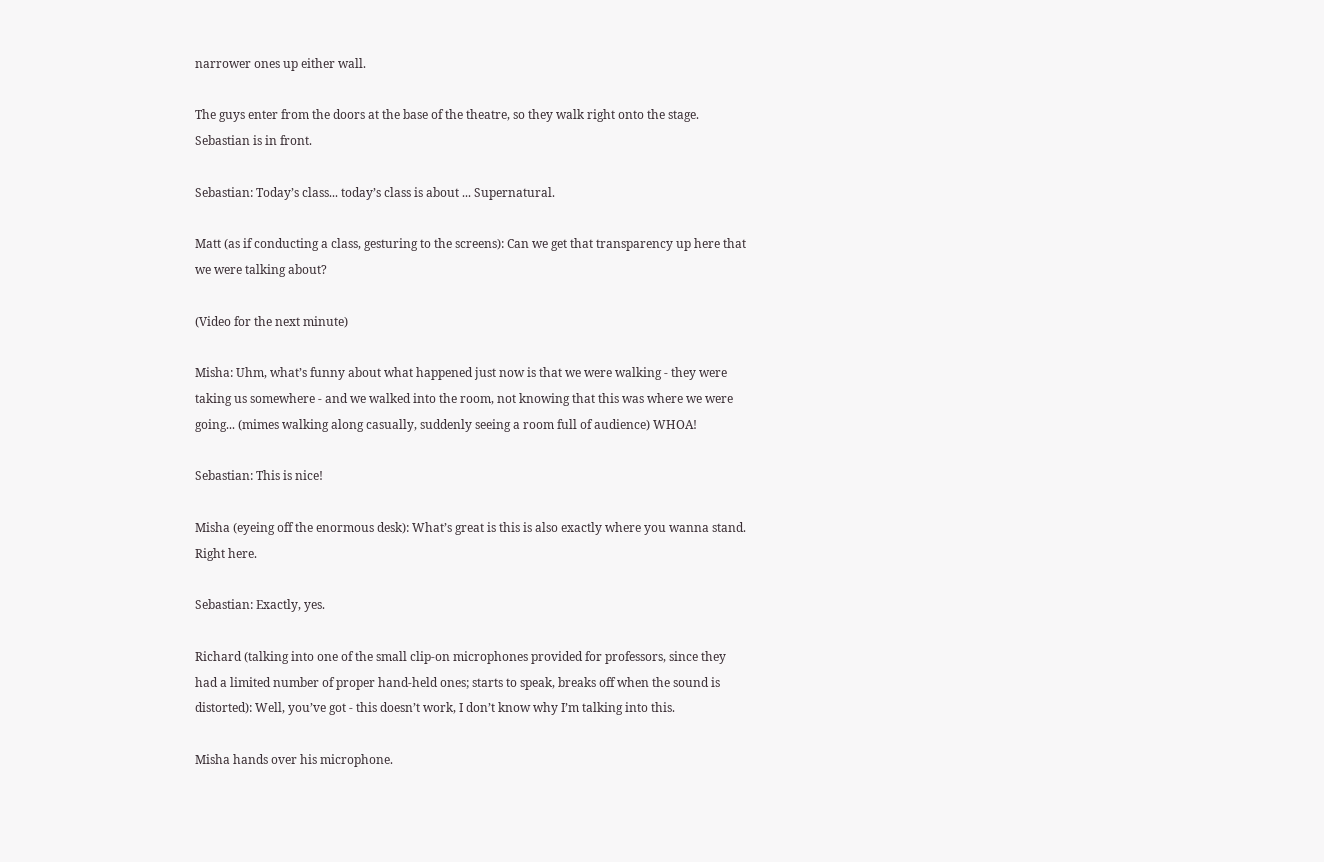narrower ones up either wall.

The guys enter from the doors at the base of the theatre, so they walk right onto the stage. Sebastian is in front.

Sebastian: Today’s class... today’s class is about ... Supernatural.

Matt (as if conducting a class, gesturing to the screens): Can we get that transparency up here that we were talking about?

(Video for the next minute)

Misha: Uhm, what’s funny about what happened just now is that we were walking - they were taking us somewhere - and we walked into the room, not knowing that this was where we were going... (mimes walking along casually, suddenly seeing a room full of audience) WHOA!

Sebastian: This is nice!

Misha (eyeing off the enormous desk): What’s great is this is also exactly where you wanna stand. Right here.

Sebastian: Exactly, yes.

Richard (talking into one of the small clip-on microphones provided for professors, since they had a limited number of proper hand-held ones; starts to speak, breaks off when the sound is distorted): Well, you’ve got - this doesn’t work, I don’t know why I’m talking into this.

Misha hands over his microphone.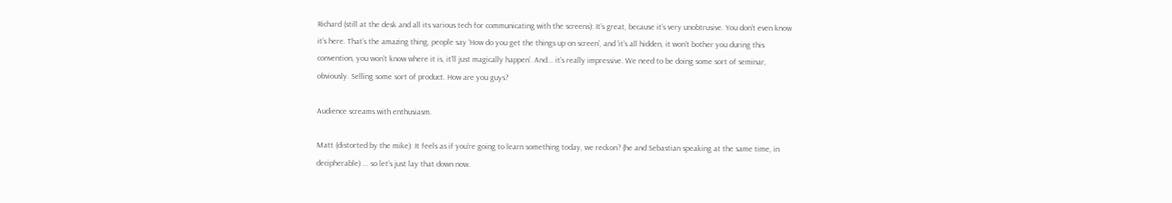Richard (still at the desk and all its various tech for communicating with the screens): It’s great, because it’s very unobtrusive. You don’t even know it’s here. That’s the amazing thing, people say ‘How do you get the things up on screen’, and ‘it’s all hidden, it won’t bother you during this convention, you won’t know where it is, it’ll just magically happen’. And... it’s really impressive. We need to be doing some sort of seminar, obviously. Selling some sort of product. How are you guys?

Audience screams with enthusiasm.

Matt (distorted by the mike): It feels as if you’re going to learn something today, we reckon? (he and Sebastian speaking at the same time, in decipherable) ... so let’s just lay that down now.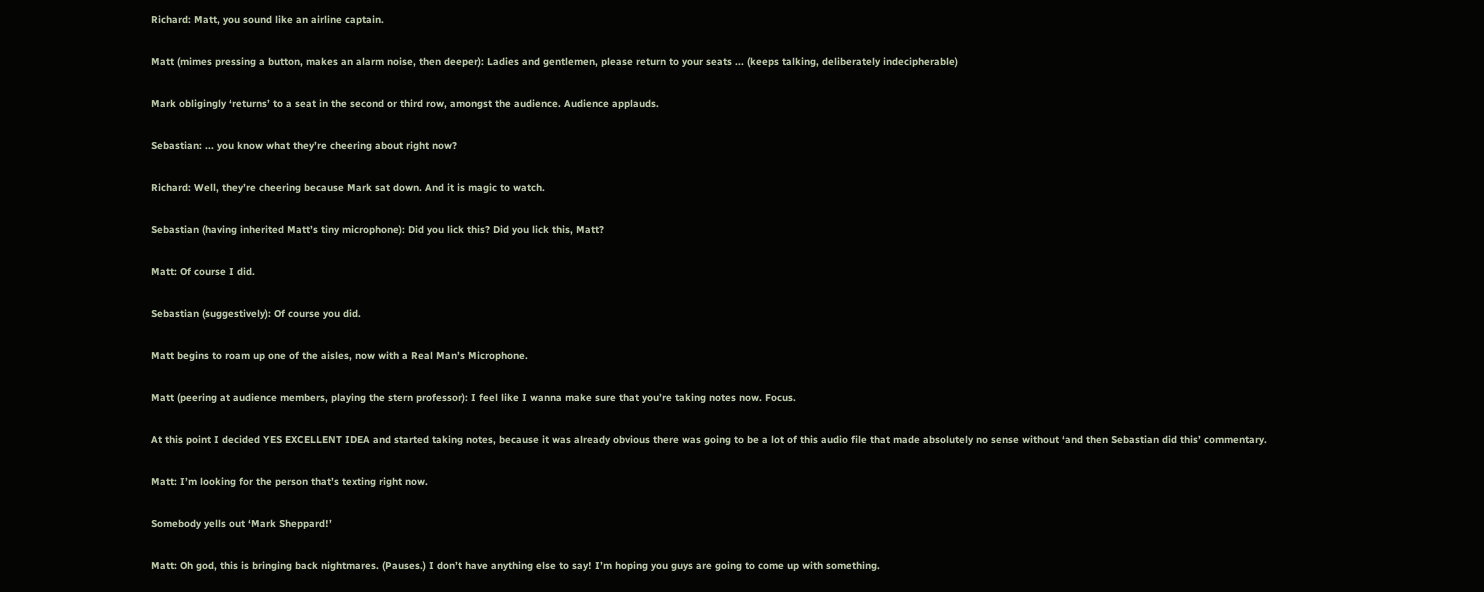Richard: Matt, you sound like an airline captain.

Matt (mimes pressing a button, makes an alarm noise, then deeper): Ladies and gentlemen, please return to your seats ... (keeps talking, deliberately indecipherable)

Mark obligingly ‘returns’ to a seat in the second or third row, amongst the audience. Audience applauds.

Sebastian: ... you know what they’re cheering about right now?

Richard: Well, they’re cheering because Mark sat down. And it is magic to watch.

Sebastian (having inherited Matt’s tiny microphone): Did you lick this? Did you lick this, Matt?

Matt: Of course I did.

Sebastian (suggestively): Of course you did.

Matt begins to roam up one of the aisles, now with a Real Man’s Microphone.

Matt (peering at audience members, playing the stern professor): I feel like I wanna make sure that you’re taking notes now. Focus.

At this point I decided YES EXCELLENT IDEA and started taking notes, because it was already obvious there was going to be a lot of this audio file that made absolutely no sense without ‘and then Sebastian did this’ commentary.

Matt: I’m looking for the person that’s texting right now.

Somebody yells out ‘Mark Sheppard!’

Matt: Oh god, this is bringing back nightmares. (Pauses.) I don’t have anything else to say! I’m hoping you guys are going to come up with something.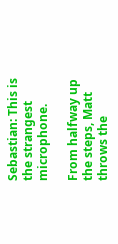Sebastian: This is the strangest microphone.

From halfway up the steps, Matt throws the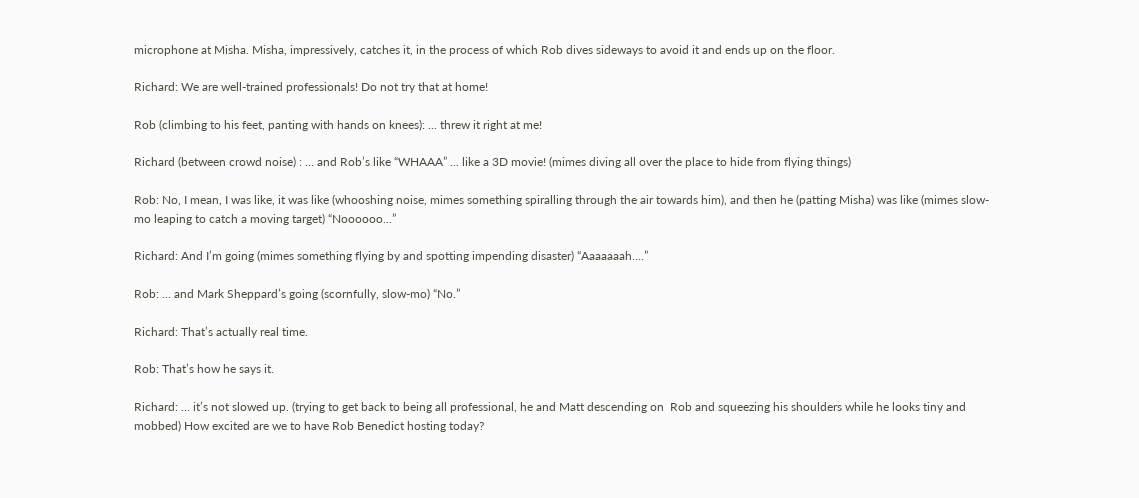microphone at Misha. Misha, impressively, catches it, in the process of which Rob dives sideways to avoid it and ends up on the floor.

Richard: We are well-trained professionals! Do not try that at home!

Rob (climbing to his feet, panting with hands on knees): ... threw it right at me!

Richard (between crowd noise) : ... and Rob’s like “WHAAA” ... like a 3D movie! (mimes diving all over the place to hide from flying things)

Rob: No, I mean, I was like, it was like (whooshing noise, mimes something spiralling through the air towards him), and then he (patting Misha) was like (mimes slow-mo leaping to catch a moving target) “Noooooo...”

Richard: And I’m going (mimes something flying by and spotting impending disaster) “Aaaaaaah....”

Rob: ... and Mark Sheppard’s going (scornfully, slow-mo) “No.”

Richard: That’s actually real time.

Rob: That’s how he says it.

Richard: ... it’s not slowed up. (trying to get back to being all professional, he and Matt descending on  Rob and squeezing his shoulders while he looks tiny and mobbed) How excited are we to have Rob Benedict hosting today?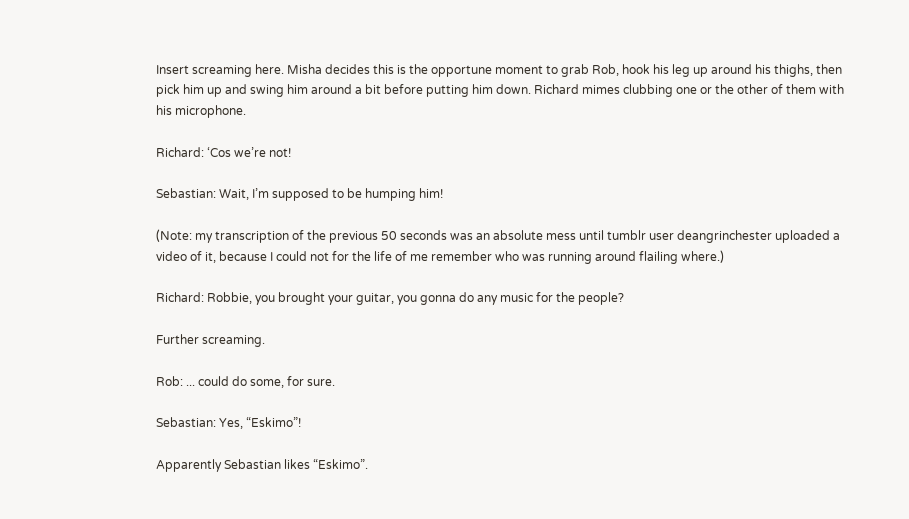Insert screaming here. Misha decides this is the opportune moment to grab Rob, hook his leg up around his thighs, then pick him up and swing him around a bit before putting him down. Richard mimes clubbing one or the other of them with his microphone.

Richard: ‘Cos we’re not!

Sebastian: Wait, I’m supposed to be humping him!

(Note: my transcription of the previous 50 seconds was an absolute mess until tumblr user deangrinchester uploaded a video of it, because I could not for the life of me remember who was running around flailing where.)

Richard: Robbie, you brought your guitar, you gonna do any music for the people?

Further screaming.

Rob: ... could do some, for sure.

Sebastian: Yes, “Eskimo”!

Apparently Sebastian likes “Eskimo”.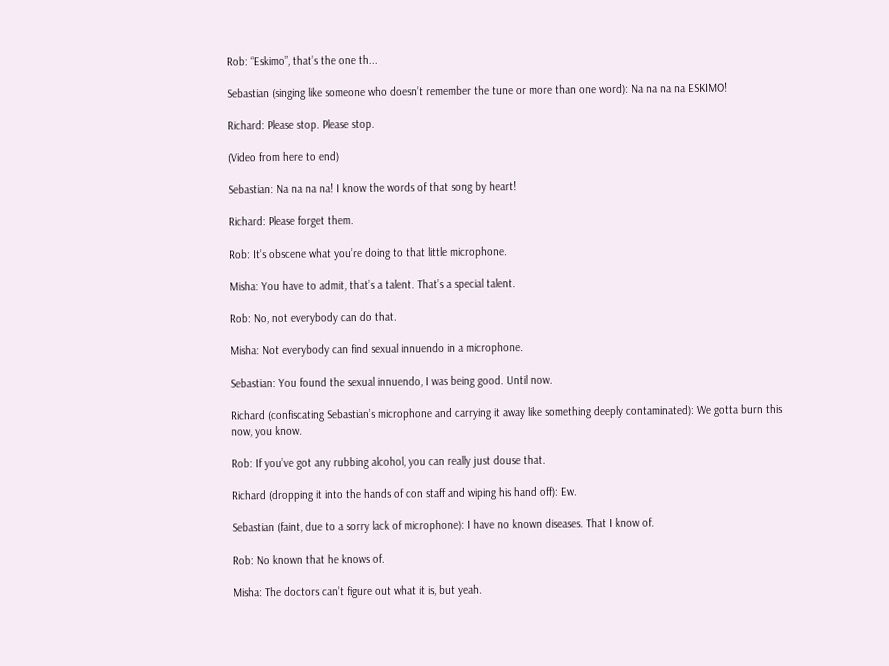Rob: “Eskimo”, that’s the one th...

Sebastian (singing like someone who doesn’t remember the tune or more than one word): Na na na na ESKIMO!

Richard: Please stop. Please stop.

(Video from here to end)

Sebastian: Na na na na! I know the words of that song by heart!

Richard: Please forget them.

Rob: It’s obscene what you’re doing to that little microphone.

Misha: You have to admit, that’s a talent. That’s a special talent.

Rob: No, not everybody can do that.

Misha: Not everybody can find sexual innuendo in a microphone.

Sebastian: You found the sexual innuendo, I was being good. Until now.

Richard (confiscating Sebastian’s microphone and carrying it away like something deeply contaminated): We gotta burn this now, you know.

Rob: If you’ve got any rubbing alcohol, you can really just douse that.

Richard (dropping it into the hands of con staff and wiping his hand off): Ew.

Sebastian (faint, due to a sorry lack of microphone): I have no known diseases. That I know of.

Rob: No known that he knows of.

Misha: The doctors can’t figure out what it is, but yeah.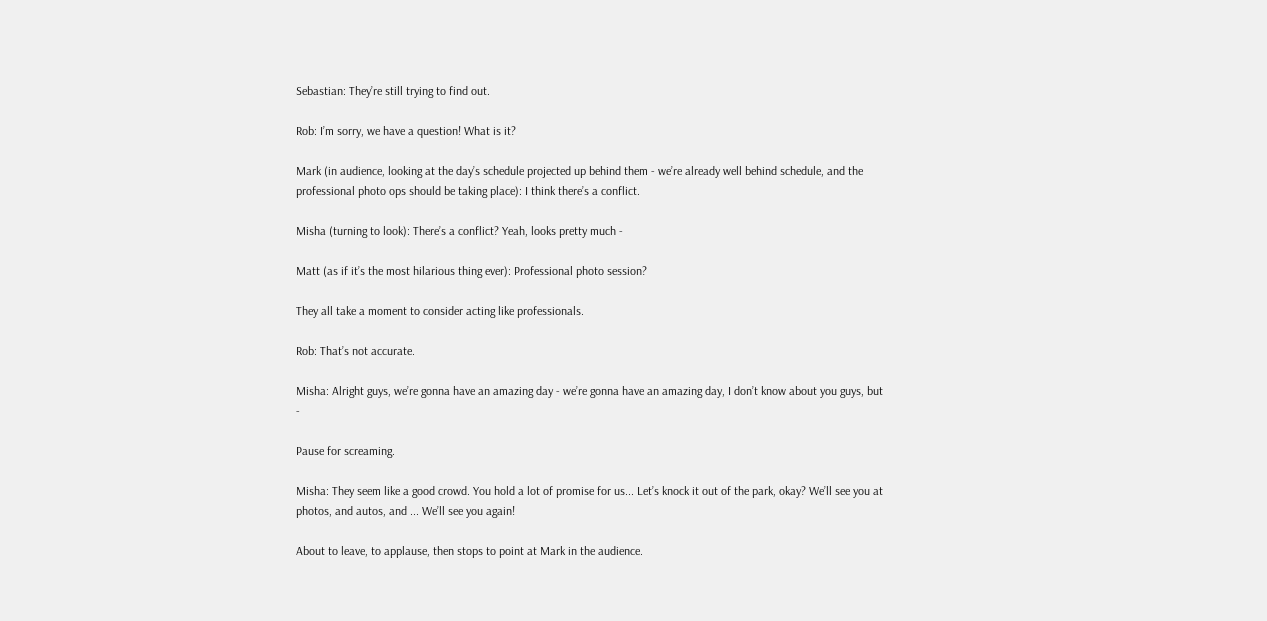Sebastian: They’re still trying to find out.

Rob: I’m sorry, we have a question! What is it?

Mark (in audience, looking at the day’s schedule projected up behind them - we’re already well behind schedule, and the professional photo ops should be taking place): I think there’s a conflict.

Misha (turning to look): There’s a conflict? Yeah, looks pretty much -

Matt (as if it’s the most hilarious thing ever): Professional photo session?

They all take a moment to consider acting like professionals.

Rob: That’s not accurate.

Misha: Alright guys, we’re gonna have an amazing day - we’re gonna have an amazing day, I don’t know about you guys, but -

Pause for screaming.

Misha: They seem like a good crowd. You hold a lot of promise for us... Let’s knock it out of the park, okay? We’ll see you at photos, and autos, and ... We’ll see you again!

About to leave, to applause, then stops to point at Mark in the audience.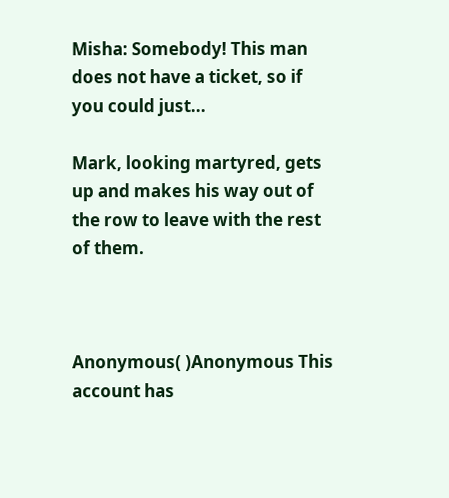Misha: Somebody! This man does not have a ticket, so if you could just...

Mark, looking martyred, gets up and makes his way out of the row to leave with the rest of them.



Anonymous( )Anonymous This account has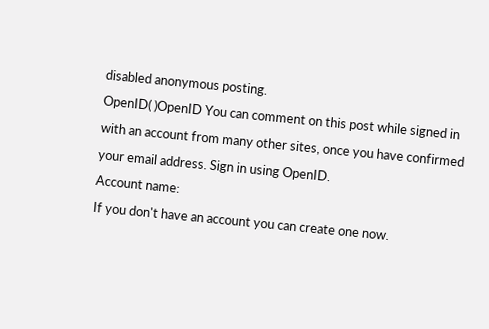disabled anonymous posting.
OpenID( )OpenID You can comment on this post while signed in with an account from many other sites, once you have confirmed your email address. Sign in using OpenID.
Account name:
If you don't have an account you can create one now.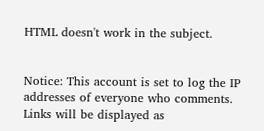HTML doesn't work in the subject.


Notice: This account is set to log the IP addresses of everyone who comments.
Links will be displayed as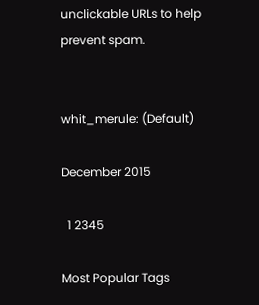unclickable URLs to help prevent spam.


whit_merule: (Default)

December 2015

  1 2345

Most Popular Tags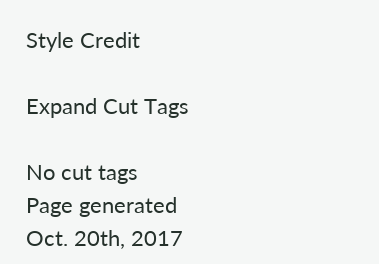Style Credit

Expand Cut Tags

No cut tags
Page generated Oct. 20th, 2017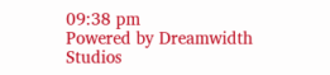09:38 pm
Powered by Dreamwidth Studios